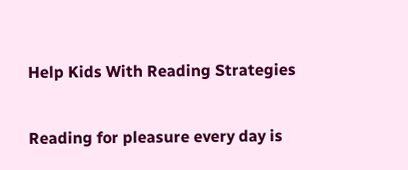Help Kids With Reading Strategies

Reading for pleasure every day is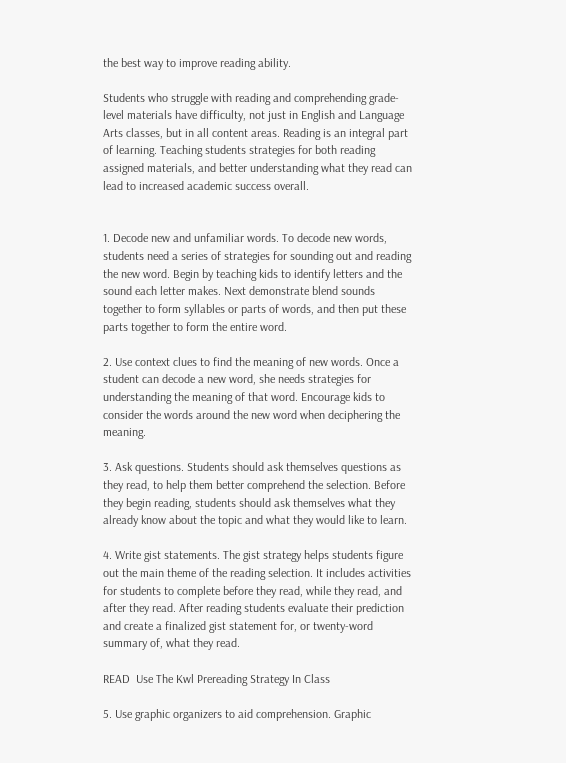the best way to improve reading ability.

Students who struggle with reading and comprehending grade-level materials have difficulty, not just in English and Language Arts classes, but in all content areas. Reading is an integral part of learning. Teaching students strategies for both reading assigned materials, and better understanding what they read can lead to increased academic success overall.


1. Decode new and unfamiliar words. To decode new words, students need a series of strategies for sounding out and reading the new word. Begin by teaching kids to identify letters and the sound each letter makes. Next demonstrate blend sounds together to form syllables or parts of words, and then put these parts together to form the entire word.

2. Use context clues to find the meaning of new words. Once a student can decode a new word, she needs strategies for understanding the meaning of that word. Encourage kids to consider the words around the new word when deciphering the meaning.

3. Ask questions. Students should ask themselves questions as they read, to help them better comprehend the selection. Before they begin reading, students should ask themselves what they already know about the topic and what they would like to learn.

4. Write gist statements. The gist strategy helps students figure out the main theme of the reading selection. It includes activities for students to complete before they read, while they read, and after they read. After reading students evaluate their prediction and create a finalized gist statement for, or twenty-word summary of, what they read.

READ  Use The Kwl Prereading Strategy In Class

5. Use graphic organizers to aid comprehension. Graphic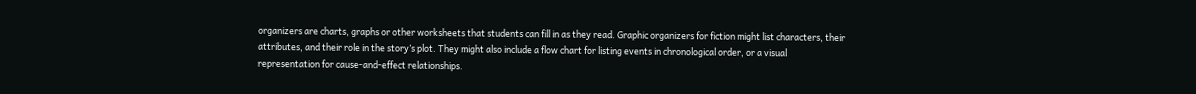organizers are charts, graphs or other worksheets that students can fill in as they read. Graphic organizers for fiction might list characters, their attributes, and their role in the story’s plot. They might also include a flow chart for listing events in chronological order, or a visual representation for cause-and-effect relationships.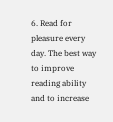6. Read for pleasure every day. The best way to improve reading ability and to increase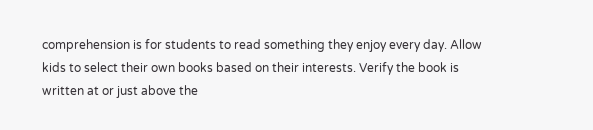comprehension is for students to read something they enjoy every day. Allow kids to select their own books based on their interests. Verify the book is written at or just above the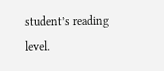student’s reading level.